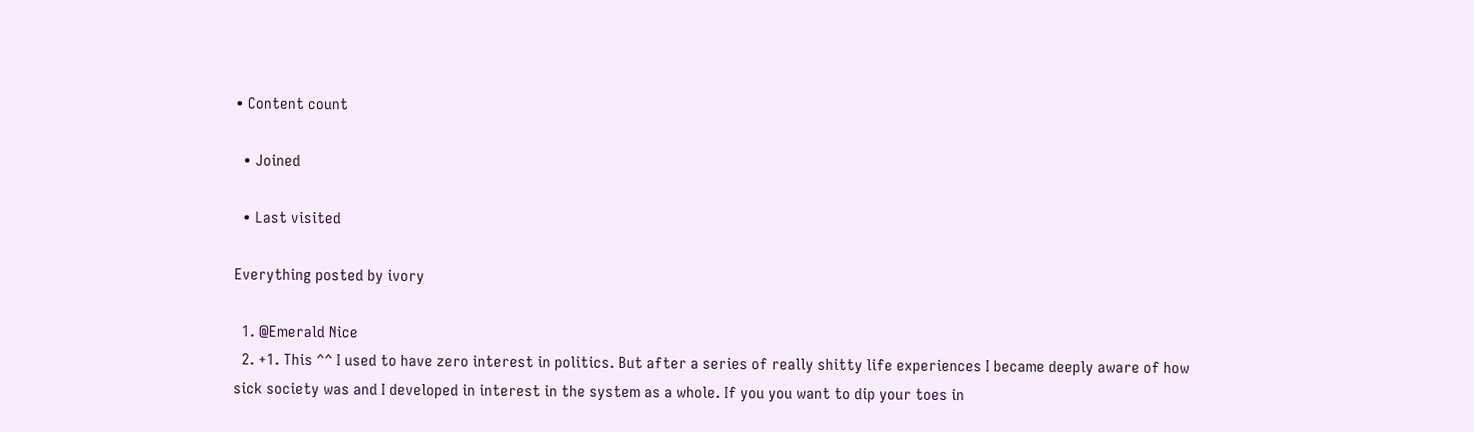• Content count

  • Joined

  • Last visited

Everything posted by ivory

  1. @Emerald Nice
  2. +1. This ^^ I used to have zero interest in politics. But after a series of really shitty life experiences I became deeply aware of how sick society was and I developed in interest in the system as a whole. If you you want to dip your toes in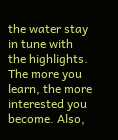the water stay in tune with the highlights. The more you learn, the more interested you become. Also,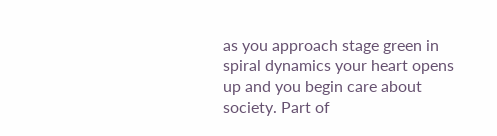as you approach stage green in spiral dynamics your heart opens up and you begin care about society. Part of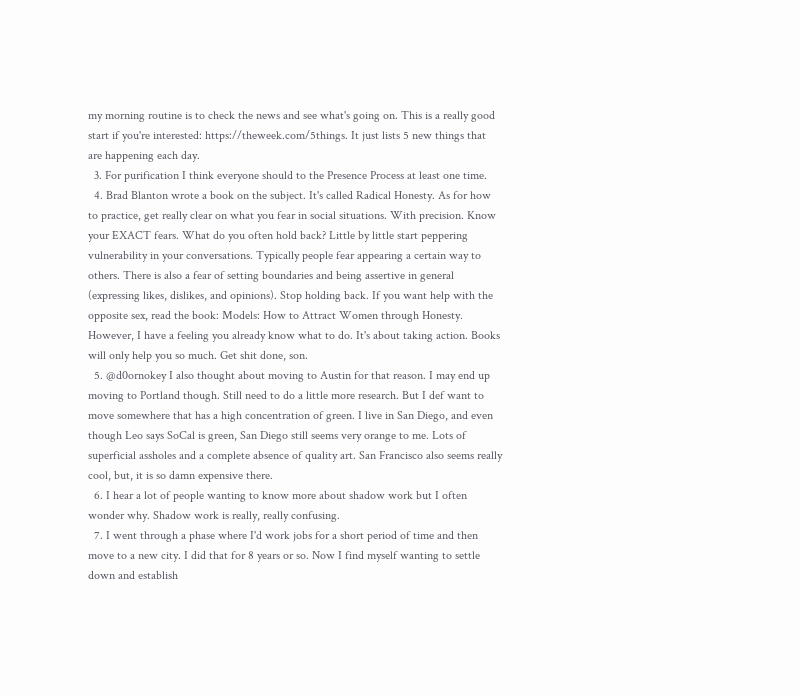my morning routine is to check the news and see what's going on. This is a really good start if you're interested: https://theweek.com/5things. It just lists 5 new things that are happening each day.
  3. For purification I think everyone should to the Presence Process at least one time.
  4. Brad Blanton wrote a book on the subject. It's called Radical Honesty. As for how to practice, get really clear on what you fear in social situations. With precision. Know your EXACT fears. What do you often hold back? Little by little start peppering vulnerability in your conversations. Typically people fear appearing a certain way to others. There is also a fear of setting boundaries and being assertive in general (expressing likes, dislikes, and opinions). Stop holding back. If you want help with the opposite sex, read the book: Models: How to Attract Women through Honesty. However, I have a feeling you already know what to do. It's about taking action. Books will only help you so much. Get shit done, son.
  5. @d0ornokey I also thought about moving to Austin for that reason. I may end up moving to Portland though. Still need to do a little more research. But I def want to move somewhere that has a high concentration of green. I live in San Diego, and even though Leo says SoCal is green, San Diego still seems very orange to me. Lots of superficial assholes and a complete absence of quality art. San Francisco also seems really cool, but, it is so damn expensive there.
  6. I hear a lot of people wanting to know more about shadow work but I often wonder why. Shadow work is really, really confusing.
  7. I went through a phase where I'd work jobs for a short period of time and then move to a new city. I did that for 8 years or so. Now I find myself wanting to settle down and establish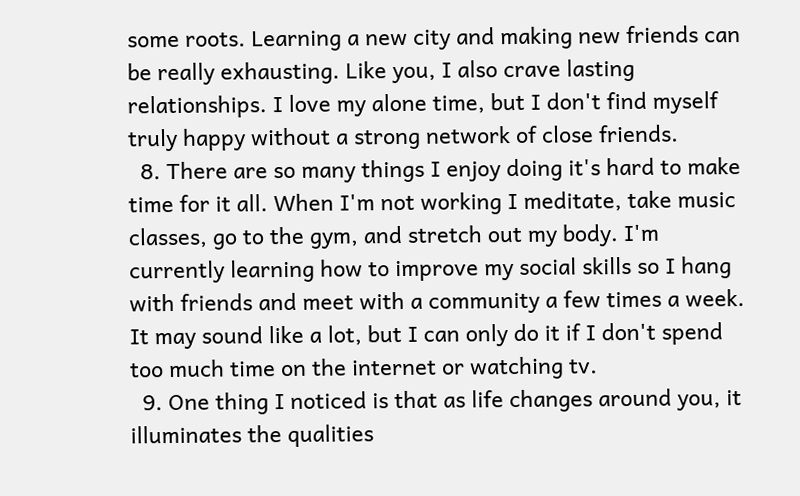some roots. Learning a new city and making new friends can be really exhausting. Like you, I also crave lasting relationships. I love my alone time, but I don't find myself truly happy without a strong network of close friends.
  8. There are so many things I enjoy doing it's hard to make time for it all. When I'm not working I meditate, take music classes, go to the gym, and stretch out my body. I'm currently learning how to improve my social skills so I hang with friends and meet with a community a few times a week. It may sound like a lot, but I can only do it if I don't spend too much time on the internet or watching tv.
  9. One thing I noticed is that as life changes around you, it illuminates the qualities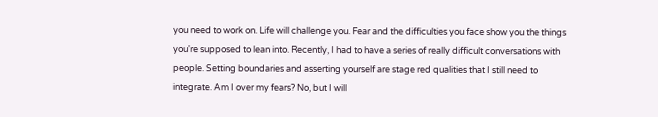you need to work on. Life will challenge you. Fear and the difficulties you face show you the things you're supposed to lean into. Recently, I had to have a series of really difficult conversations with people. Setting boundaries and asserting yourself are stage red qualities that I still need to integrate. Am I over my fears? No, but I will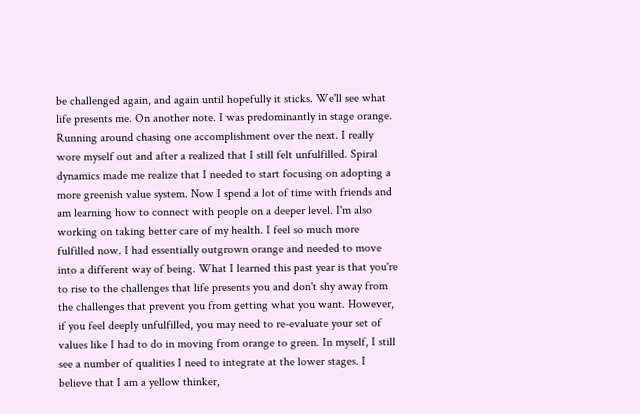be challenged again, and again until hopefully it sticks. We'll see what life presents me. On another note. I was predominantly in stage orange. Running around chasing one accomplishment over the next. I really wore myself out and after a realized that I still felt unfulfilled. Spiral dynamics made me realize that I needed to start focusing on adopting a more greenish value system. Now I spend a lot of time with friends and am learning how to connect with people on a deeper level. I'm also working on taking better care of my health. I feel so much more fulfilled now. I had essentially outgrown orange and needed to move into a different way of being. What I learned this past year is that you're to rise to the challenges that life presents you and don't shy away from the challenges that prevent you from getting what you want. However, if you feel deeply unfulfilled, you may need to re-evaluate your set of values like I had to do in moving from orange to green. In myself, I still see a number of qualities I need to integrate at the lower stages. I believe that I am a yellow thinker,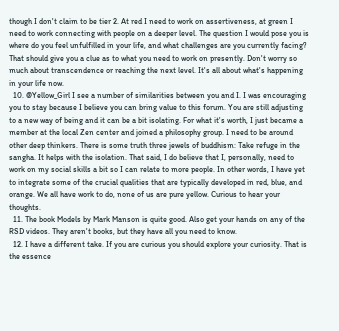though I don't claim to be tier 2. At red I need to work on assertiveness, at green I need to work connecting with people on a deeper level. The question I would pose you is where do you feel unfulfilled in your life, and what challenges are you currently facing? That should give you a clue as to what you need to work on presently. Don't worry so much about transcendence or reaching the next level. It's all about what's happening in your life now.
  10. @Yellow_Girl I see a number of similarities between you and I. I was encouraging you to stay because I believe you can bring value to this forum. You are still adjusting to a new way of being and it can be a bit isolating. For what it's worth, I just became a member at the local Zen center and joined a philosophy group. I need to be around other deep thinkers. There is some truth three jewels of buddhism: Take refuge in the sangha. It helps with the isolation. That said, I do believe that I, personally, need to work on my social skills a bit so I can relate to more people. In other words, I have yet to integrate some of the crucial qualities that are typically developed in red, blue, and orange. We all have work to do, none of us are pure yellow. Curious to hear your thoughts.
  11. The book Models by Mark Manson is quite good. Also get your hands on any of the RSD videos. They aren't books, but they have all you need to know.
  12. I have a different take. If you are curious you should explore your curiosity. That is the essence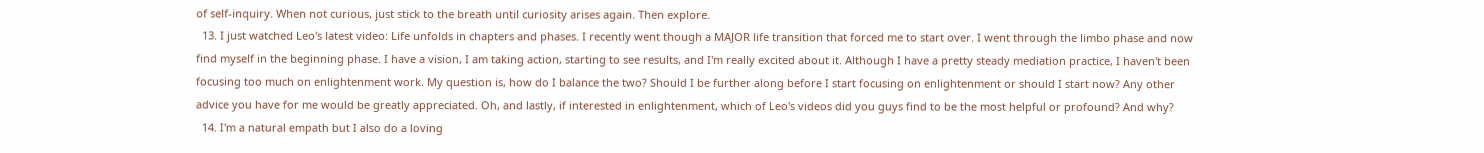of self-inquiry. When not curious, just stick to the breath until curiosity arises again. Then explore.
  13. I just watched Leo's latest video: Life unfolds in chapters and phases. I recently went though a MAJOR life transition that forced me to start over. I went through the limbo phase and now find myself in the beginning phase. I have a vision, I am taking action, starting to see results, and I'm really excited about it. Although I have a pretty steady mediation practice, I haven't been focusing too much on enlightenment work. My question is, how do I balance the two? Should I be further along before I start focusing on enlightenment or should I start now? Any other advice you have for me would be greatly appreciated. Oh, and lastly, if interested in enlightenment, which of Leo's videos did you guys find to be the most helpful or profound? And why?
  14. I'm a natural empath but I also do a loving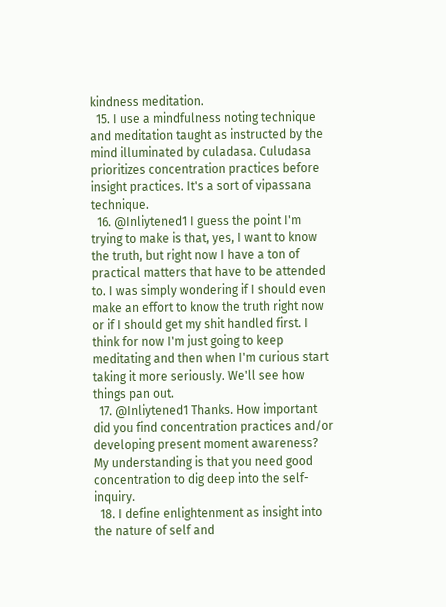kindness meditation.
  15. I use a mindfulness noting technique and meditation taught as instructed by the mind illuminated by culadasa. Culudasa prioritizes concentration practices before insight practices. It's a sort of vipassana technique.
  16. @Inliytened1 I guess the point I'm trying to make is that, yes, I want to know the truth, but right now I have a ton of practical matters that have to be attended to. I was simply wondering if I should even make an effort to know the truth right now or if I should get my shit handled first. I think for now I'm just going to keep meditating and then when I'm curious start taking it more seriously. We'll see how things pan out.
  17. @Inliytened1 Thanks. How important did you find concentration practices and/or developing present moment awareness? My understanding is that you need good concentration to dig deep into the self-inquiry.
  18. I define enlightenment as insight into the nature of self and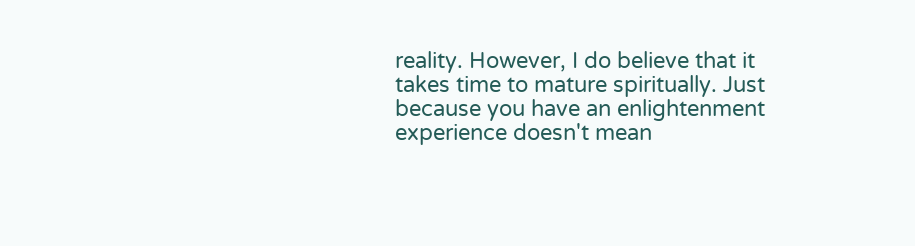reality. However, I do believe that it takes time to mature spiritually. Just because you have an enlightenment experience doesn't mean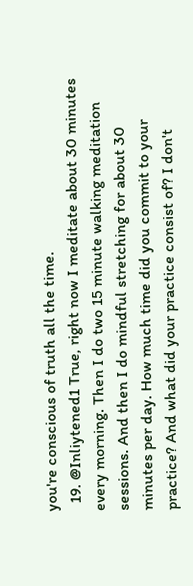you're conscious of truth all the time.
  19. @Inliytened1 True, right now I meditate about 30 minutes every morning. Then I do two 15 minute walking meditation sessions. And then I do mindful stretching for about 30 minutes per day. How much time did you commit to your practice? And what did your practice consist of? I don't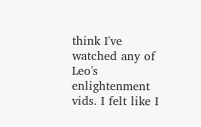think I've watched any of Leo's enlightenment vids. I felt like I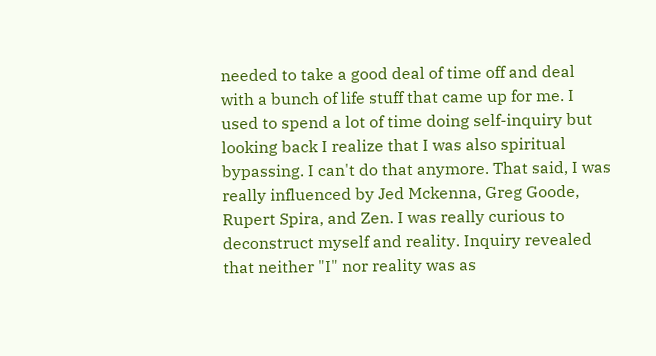needed to take a good deal of time off and deal with a bunch of life stuff that came up for me. I used to spend a lot of time doing self-inquiry but looking back I realize that I was also spiritual bypassing. I can't do that anymore. That said, I was really influenced by Jed Mckenna, Greg Goode, Rupert Spira, and Zen. I was really curious to deconstruct myself and reality. Inquiry revealed that neither "I" nor reality was as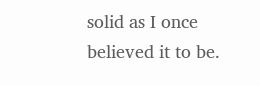solid as I once believed it to be.